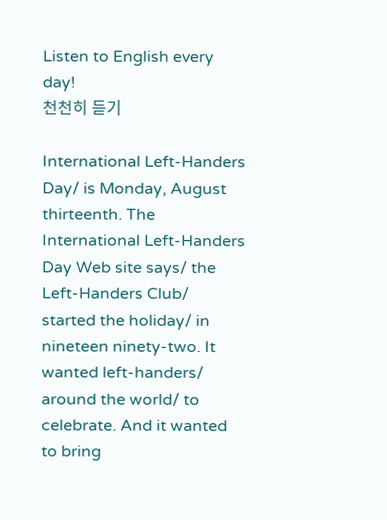Listen to English every day!
천천히 듣기

International Left-Handers Day/ is Monday, August thirteenth. The International Left-Handers Day Web site says/ the Left-Handers Club/ started the holiday/ in nineteen ninety-two. It wanted left-handers/ around the world/ to celebrate. And it wanted to bring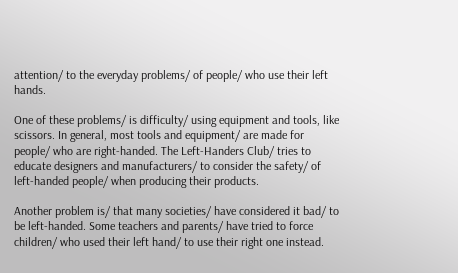attention/ to the everyday problems/ of people/ who use their left hands.

One of these problems/ is difficulty/ using equipment and tools, like scissors. In general, most tools and equipment/ are made for people/ who are right-handed. The Left-Handers Club/ tries to educate designers and manufacturers/ to consider the safety/ of left-handed people/ when producing their products.

Another problem is/ that many societies/ have considered it bad/ to be left-handed. Some teachers and parents/ have tried to force children/ who used their left hand/ to use their right one instead.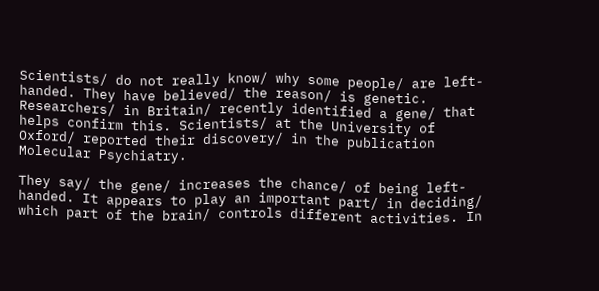Scientists/ do not really know/ why some people/ are left-handed. They have believed/ the reason/ is genetic. Researchers/ in Britain/ recently identified a gene/ that helps confirm this. Scientists/ at the University of Oxford/ reported their discovery/ in the publication Molecular Psychiatry.

They say/ the gene/ increases the chance/ of being left-handed. It appears to play an important part/ in deciding/ which part of the brain/ controls different activities. In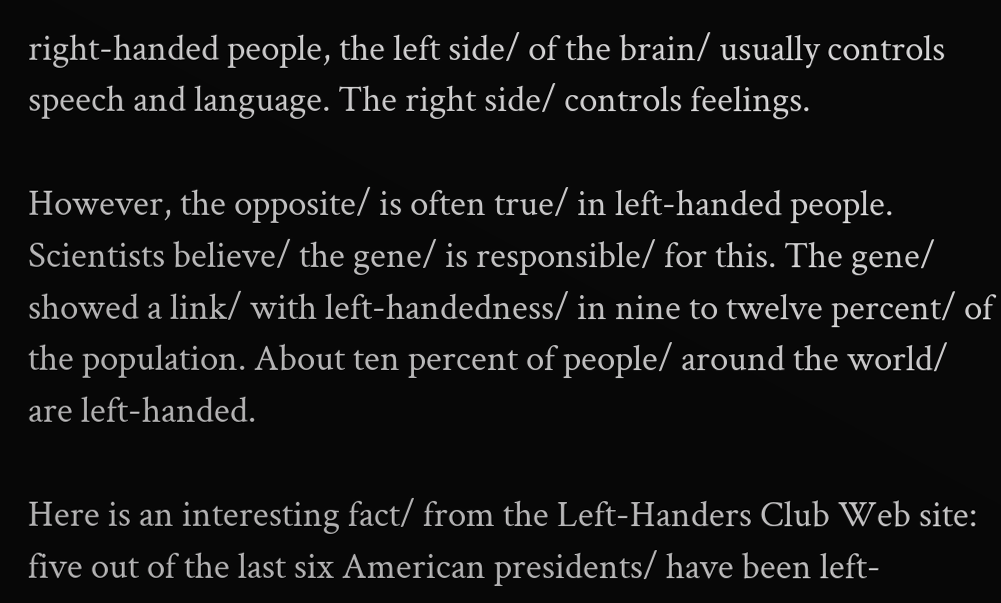right-handed people, the left side/ of the brain/ usually controls speech and language. The right side/ controls feelings.

However, the opposite/ is often true/ in left-handed people. Scientists believe/ the gene/ is responsible/ for this. The gene/ showed a link/ with left-handedness/ in nine to twelve percent/ of the population. About ten percent of people/ around the world/ are left-handed.

Here is an interesting fact/ from the Left-Handers Club Web site: five out of the last six American presidents/ have been left-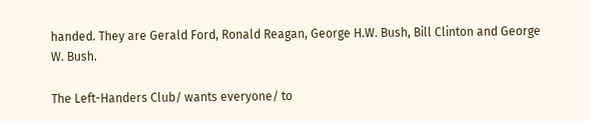handed. They are Gerald Ford, Ronald Reagan, George H.W. Bush, Bill Clinton and George W. Bush.

The Left-Handers Club/ wants everyone/ to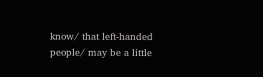know/ that left-handed people/ may be a little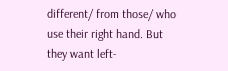different/ from those/ who use their right hand. But they want left-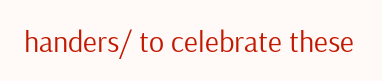handers/ to celebrate these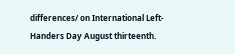differences/ on International Left-Handers Day August thirteenth.